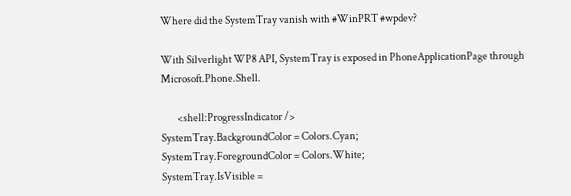Where did the SystemTray vanish with #WinPRT #wpdev?

With Silverlight WP8 API, SystemTray is exposed in PhoneApplicationPage through Microsoft.Phone.Shell.

        <shell:ProgressIndicator />
SystemTray.BackgroundColor = Colors.Cyan;
SystemTray.ForegroundColor = Colors.White;
SystemTray.IsVisible =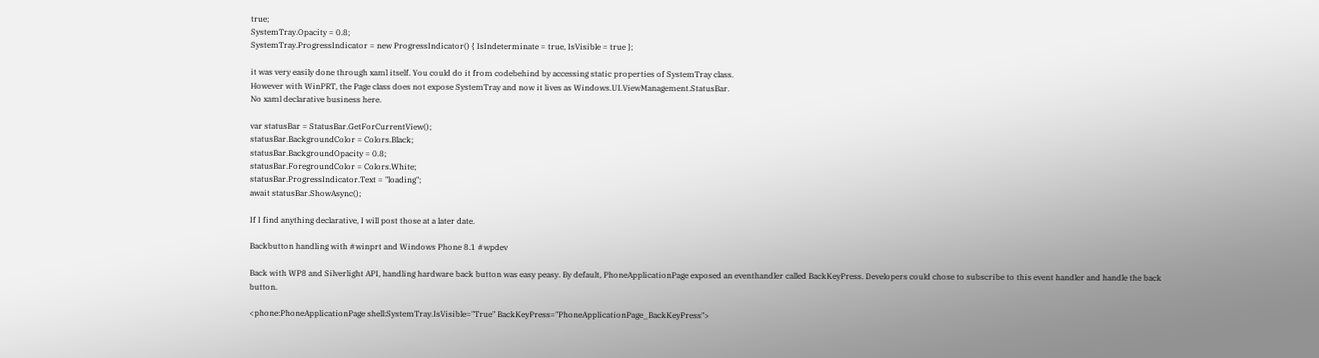true;
SystemTray.Opacity = 0.8;
SystemTray.ProgressIndicator = new ProgressIndicator() { IsIndeterminate = true, IsVisible = true };

it was very easily done through xaml itself. You could do it from codebehind by accessing static properties of SystemTray class.
However with WinPRT, the Page class does not expose SystemTray and now it lives as Windows.UI.ViewManagement.StatusBar.
No xaml declarative business here.

var statusBar = StatusBar.GetForCurrentView();
statusBar.BackgroundColor = Colors.Black;
statusBar.BackgroundOpacity = 0.8;
statusBar.ForegroundColor = Colors.White;
statusBar.ProgressIndicator.Text = "loading";
await statusBar.ShowAsync();

If I find anything declarative, I will post those at a later date.

Backbutton handling with #winprt and Windows Phone 8.1 #wpdev

Back with WP8 and Silverlight API, handling hardware back button was easy peasy. By default, PhoneApplicationPage exposed an eventhandler called BackKeyPress. Developers could chose to subscribe to this event handler and handle the back button.

<phone:PhoneApplicationPage shell:SystemTray.IsVisible="True" BackKeyPress="PhoneApplicationPage_BackKeyPress">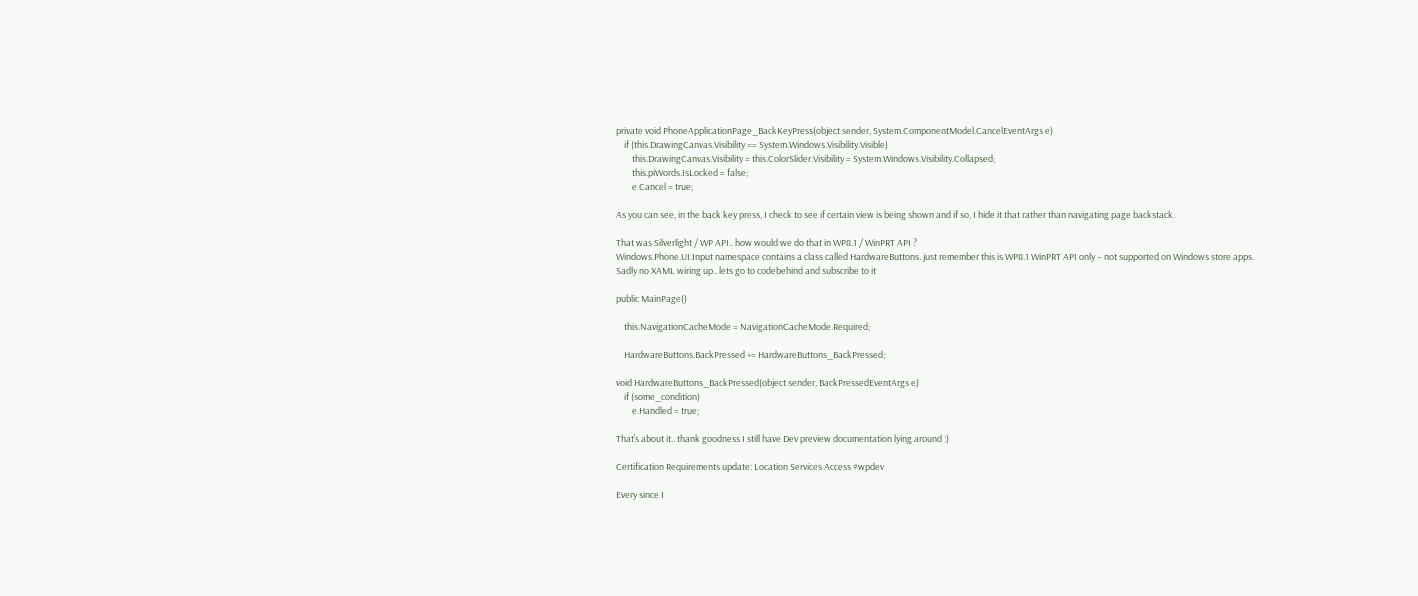private void PhoneApplicationPage_BackKeyPress(object sender, System.ComponentModel.CancelEventArgs e)
    if (this.DrawingCanvas.Visibility == System.Windows.Visibility.Visible)
        this.DrawingCanvas.Visibility = this.ColorSlider.Visibility = System.Windows.Visibility.Collapsed;
        this.piWords.IsLocked = false;
        e.Cancel = true;

As you can see, in the back key press, I check to see if certain view is being shown and if so, I hide it that rather than navigating page backstack.

That was Silverlight / WP API.. how would we do that in WP8.1 / WinPRT API ?
Windows.Phone.UI.Input namespace contains a class called HardwareButtons. just remember this is WP8.1 WinPRT API only – not supported on Windows store apps. Sadly no XAML wiring up.. lets go to codebehind and subscribe to it

public MainPage()

    this.NavigationCacheMode = NavigationCacheMode.Required;

    HardwareButtons.BackPressed += HardwareButtons_BackPressed;

void HardwareButtons_BackPressed(object sender, BackPressedEventArgs e)
    if (some_condition)
        e.Handled = true;

That’s about it.. thank goodness I still have Dev preview documentation lying around :)

Certification Requirements update: Location Services Access #wpdev

Every since I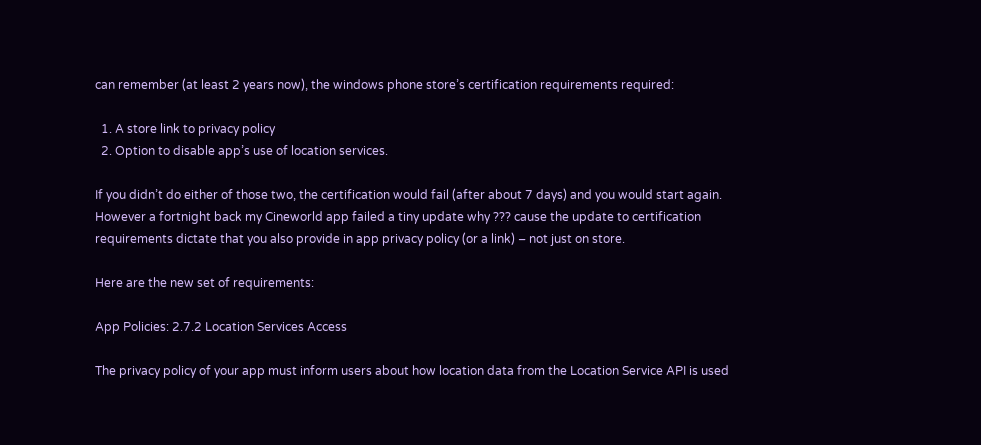can remember (at least 2 years now), the windows phone store’s certification requirements required:

  1. A store link to privacy policy
  2. Option to disable app’s use of location services.

If you didn’t do either of those two, the certification would fail (after about 7 days) and you would start again. However a fortnight back my Cineworld app failed a tiny update why ??? cause the update to certification requirements dictate that you also provide in app privacy policy (or a link) – not just on store.

Here are the new set of requirements:

App Policies: 2.7.2 Location Services Access

The privacy policy of your app must inform users about how location data from the Location Service API is used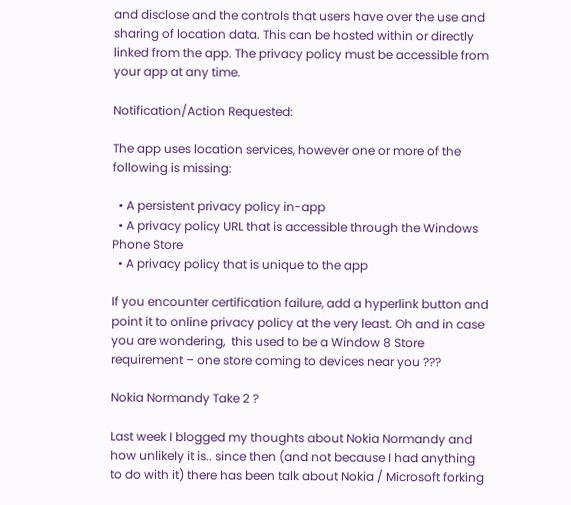and disclose and the controls that users have over the use and sharing of location data. This can be hosted within or directly linked from the app. The privacy policy must be accessible from your app at any time.

Notification/Action Requested:

The app uses location services, however one or more of the following is missing:

  • A persistent privacy policy in-app
  • A privacy policy URL that is accessible through the Windows Phone Store
  • A privacy policy that is unique to the app

If you encounter certification failure, add a hyperlink button and point it to online privacy policy at the very least. Oh and in case you are wondering,  this used to be a Window 8 Store requirement – one store coming to devices near you ???

Nokia Normandy Take 2 ?

Last week I blogged my thoughts about Nokia Normandy and how unlikely it is.. since then (and not because I had anything to do with it) there has been talk about Nokia / Microsoft forking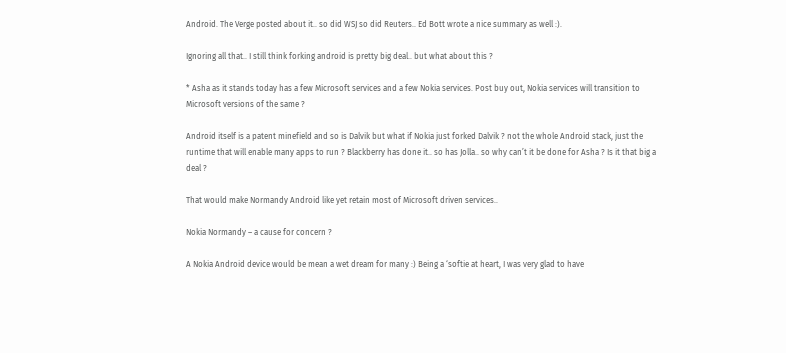Android. The Verge posted about it.. so did WSJ so did Reuters.. Ed Bott wrote a nice summary as well :).

Ignoring all that.. I still think forking android is pretty big deal.. but what about this ?

* Asha as it stands today has a few Microsoft services and a few Nokia services. Post buy out, Nokia services will transition to Microsoft versions of the same ?

Android itself is a patent minefield and so is Dalvik but what if Nokia just forked Dalvik ? not the whole Android stack, just the runtime that will enable many apps to run ? Blackberry has done it.. so has Jolla.. so why can’t it be done for Asha ? Is it that big a deal ?

That would make Normandy Android like yet retain most of Microsoft driven services..

Nokia Normandy – a cause for concern ?

A Nokia Android device would be mean a wet dream for many :) Being a ‘softie at heart, I was very glad to have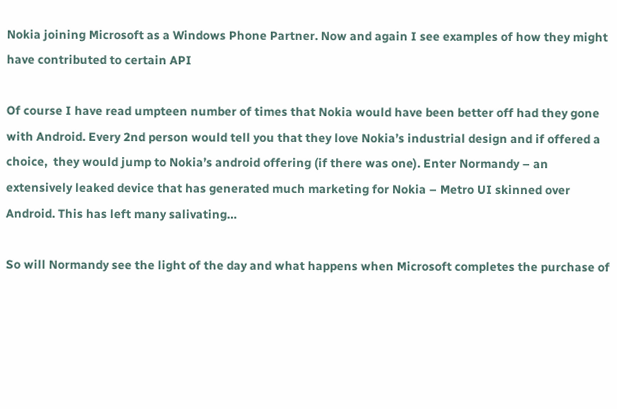Nokia joining Microsoft as a Windows Phone Partner. Now and again I see examples of how they might have contributed to certain API

Of course I have read umpteen number of times that Nokia would have been better off had they gone with Android. Every 2nd person would tell you that they love Nokia’s industrial design and if offered a choice,  they would jump to Nokia’s android offering (if there was one). Enter Normandy – an extensively leaked device that has generated much marketing for Nokia – Metro UI skinned over Android. This has left many salivating…

So will Normandy see the light of the day and what happens when Microsoft completes the purchase of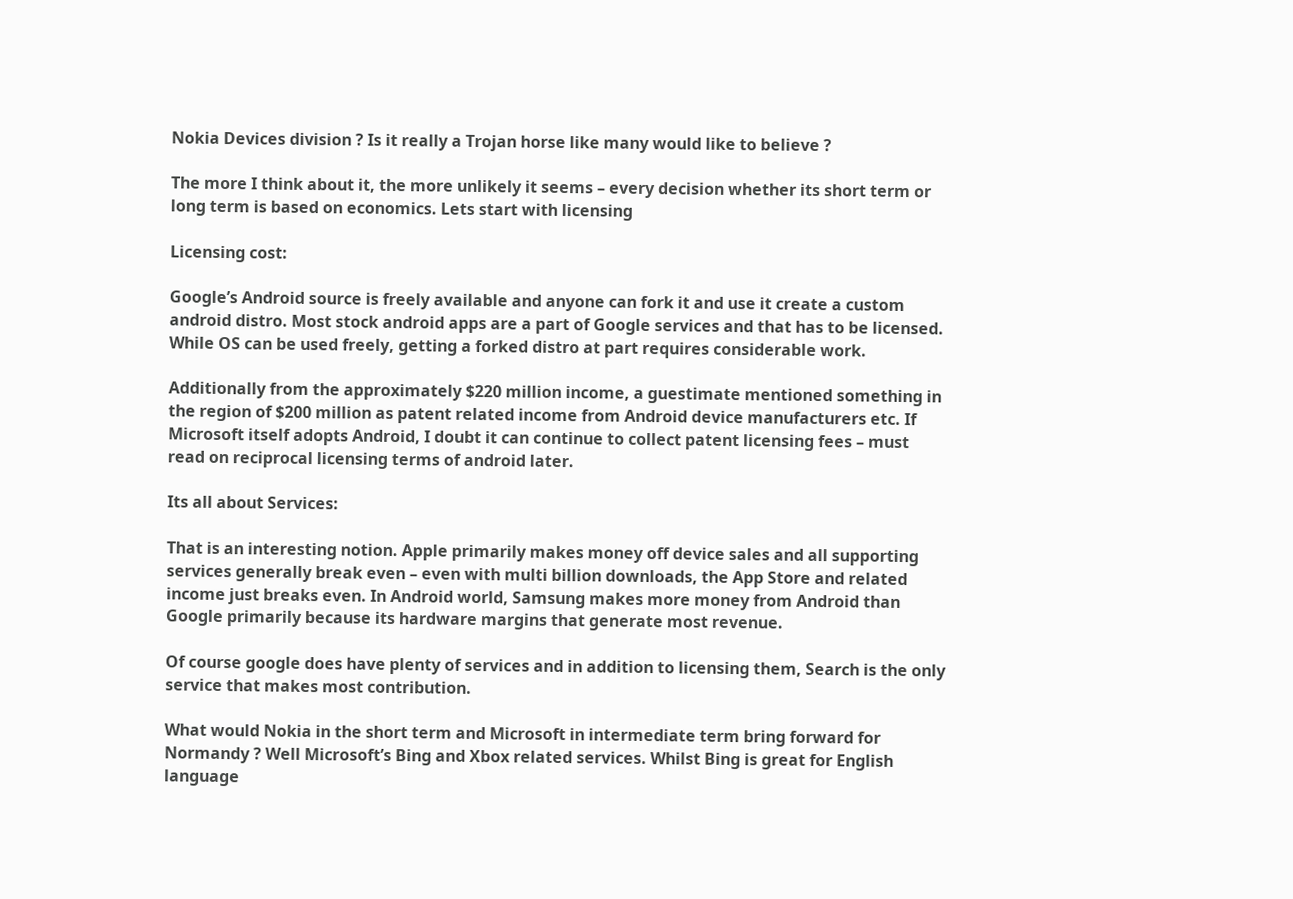Nokia Devices division ? Is it really a Trojan horse like many would like to believe ?

The more I think about it, the more unlikely it seems – every decision whether its short term or long term is based on economics. Lets start with licensing

Licensing cost:

Google’s Android source is freely available and anyone can fork it and use it create a custom android distro. Most stock android apps are a part of Google services and that has to be licensed. While OS can be used freely, getting a forked distro at part requires considerable work.

Additionally from the approximately $220 million income, a guestimate mentioned something in the region of $200 million as patent related income from Android device manufacturers etc. If Microsoft itself adopts Android, I doubt it can continue to collect patent licensing fees – must read on reciprocal licensing terms of android later.

Its all about Services:

That is an interesting notion. Apple primarily makes money off device sales and all supporting services generally break even – even with multi billion downloads, the App Store and related income just breaks even. In Android world, Samsung makes more money from Android than Google primarily because its hardware margins that generate most revenue.

Of course google does have plenty of services and in addition to licensing them, Search is the only service that makes most contribution.

What would Nokia in the short term and Microsoft in intermediate term bring forward for Normandy ? Well Microsoft’s Bing and Xbox related services. Whilst Bing is great for English language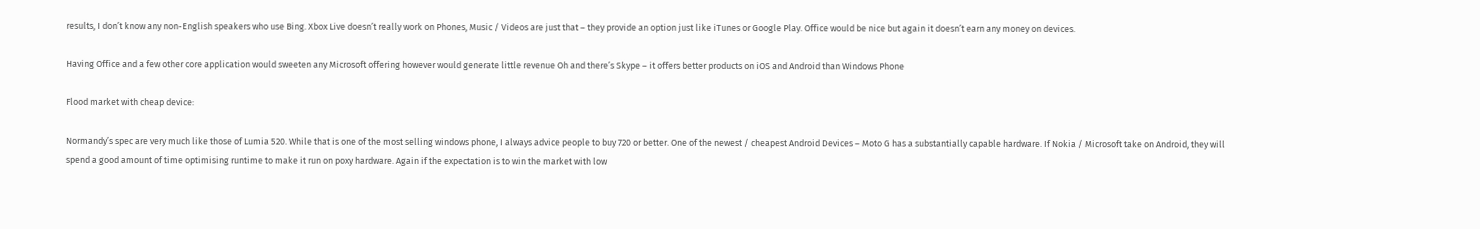results, I don’t know any non-English speakers who use Bing. Xbox Live doesn’t really work on Phones, Music / Videos are just that – they provide an option just like iTunes or Google Play. Office would be nice but again it doesn’t earn any money on devices.

Having Office and a few other core application would sweeten any Microsoft offering however would generate little revenue Oh and there’s Skype – it offers better products on iOS and Android than Windows Phone

Flood market with cheap device:

Normandy’s spec are very much like those of Lumia 520. While that is one of the most selling windows phone, I always advice people to buy 720 or better. One of the newest / cheapest Android Devices – Moto G has a substantially capable hardware. If Nokia / Microsoft take on Android, they will spend a good amount of time optimising runtime to make it run on poxy hardware. Again if the expectation is to win the market with low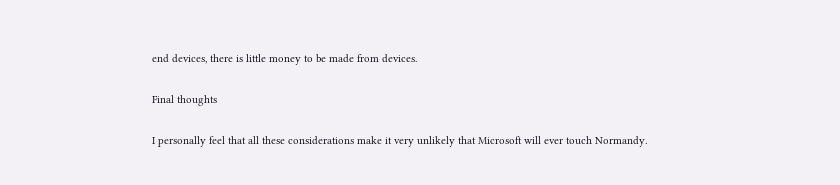end devices, there is little money to be made from devices.

Final thoughts

I personally feel that all these considerations make it very unlikely that Microsoft will ever touch Normandy.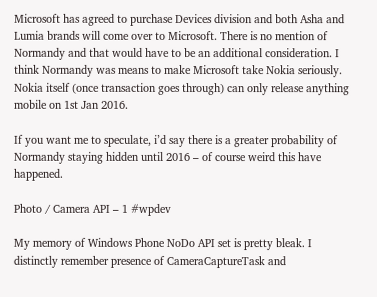Microsoft has agreed to purchase Devices division and both Asha and Lumia brands will come over to Microsoft. There is no mention of Normandy and that would have to be an additional consideration. I think Normandy was means to make Microsoft take Nokia seriously. Nokia itself (once transaction goes through) can only release anything mobile on 1st Jan 2016.

If you want me to speculate, i’d say there is a greater probability of Normandy staying hidden until 2016 – of course weird this have happened.

Photo / Camera API – 1 #wpdev

My memory of Windows Phone NoDo API set is pretty bleak. I distinctly remember presence of CameraCaptureTask and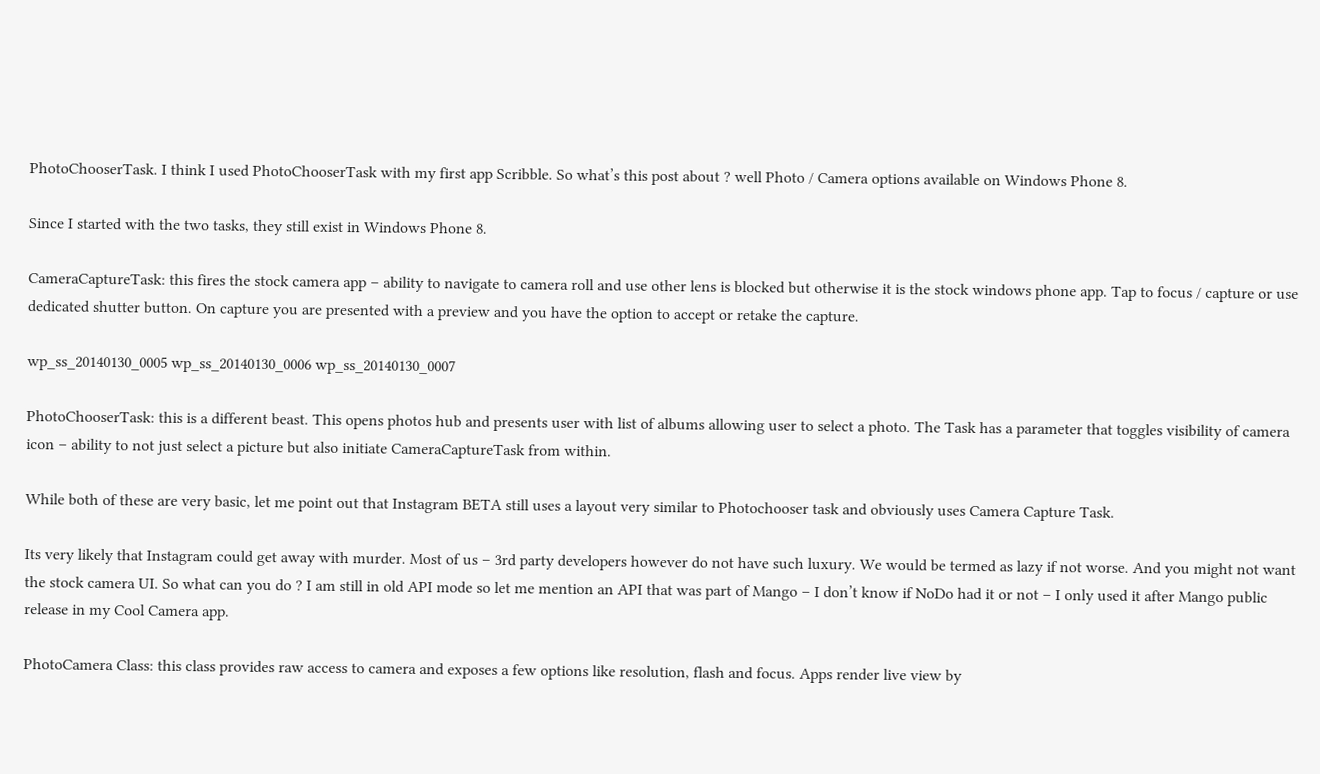PhotoChooserTask. I think I used PhotoChooserTask with my first app Scribble. So what’s this post about ? well Photo / Camera options available on Windows Phone 8.

Since I started with the two tasks, they still exist in Windows Phone 8.

CameraCaptureTask: this fires the stock camera app – ability to navigate to camera roll and use other lens is blocked but otherwise it is the stock windows phone app. Tap to focus / capture or use dedicated shutter button. On capture you are presented with a preview and you have the option to accept or retake the capture.

wp_ss_20140130_0005 wp_ss_20140130_0006 wp_ss_20140130_0007

PhotoChooserTask: this is a different beast. This opens photos hub and presents user with list of albums allowing user to select a photo. The Task has a parameter that toggles visibility of camera icon – ability to not just select a picture but also initiate CameraCaptureTask from within.

While both of these are very basic, let me point out that Instagram BETA still uses a layout very similar to Photochooser task and obviously uses Camera Capture Task.

Its very likely that Instagram could get away with murder. Most of us – 3rd party developers however do not have such luxury. We would be termed as lazy if not worse. And you might not want the stock camera UI. So what can you do ? I am still in old API mode so let me mention an API that was part of Mango – I don’t know if NoDo had it or not – I only used it after Mango public release in my Cool Camera app.

PhotoCamera Class: this class provides raw access to camera and exposes a few options like resolution, flash and focus. Apps render live view by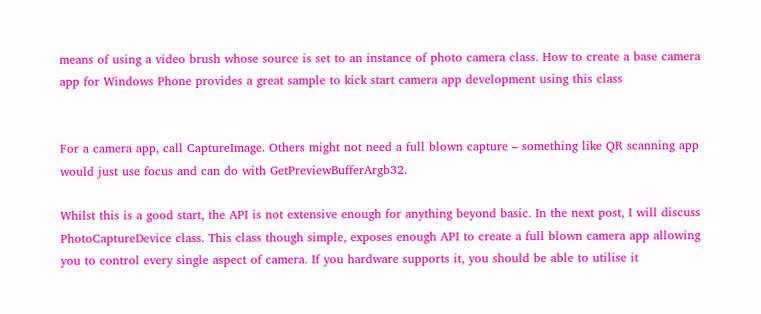means of using a video brush whose source is set to an instance of photo camera class. How to create a base camera app for Windows Phone provides a great sample to kick start camera app development using this class


For a camera app, call CaptureImage. Others might not need a full blown capture – something like QR scanning app would just use focus and can do with GetPreviewBufferArgb32.

Whilst this is a good start, the API is not extensive enough for anything beyond basic. In the next post, I will discuss PhotoCaptureDevice class. This class though simple, exposes enough API to create a full blown camera app allowing you to control every single aspect of camera. If you hardware supports it, you should be able to utilise it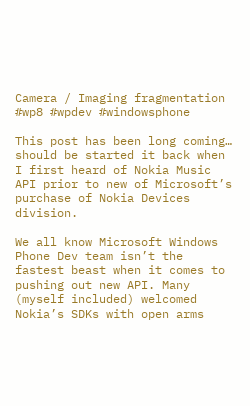Camera / Imaging fragmentation #wp8 #wpdev #windowsphone

This post has been long coming… should be started it back when I first heard of Nokia Music API prior to new of Microsoft’s purchase of Nokia Devices division.

We all know Microsoft Windows Phone Dev team isn’t the fastest beast when it comes to pushing out new API. Many (myself included) welcomed Nokia’s SDKs with open arms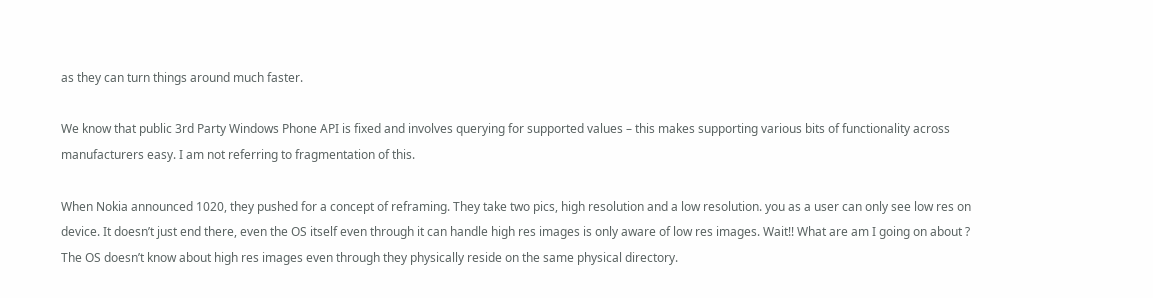as they can turn things around much faster.

We know that public 3rd Party Windows Phone API is fixed and involves querying for supported values – this makes supporting various bits of functionality across manufacturers easy. I am not referring to fragmentation of this.

When Nokia announced 1020, they pushed for a concept of reframing. They take two pics, high resolution and a low resolution. you as a user can only see low res on device. It doesn’t just end there, even the OS itself even through it can handle high res images is only aware of low res images. Wait!! What are am I going on about ? The OS doesn’t know about high res images even through they physically reside on the same physical directory.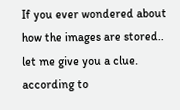If you ever wondered about how the images are stored.. let me give you a clue. according to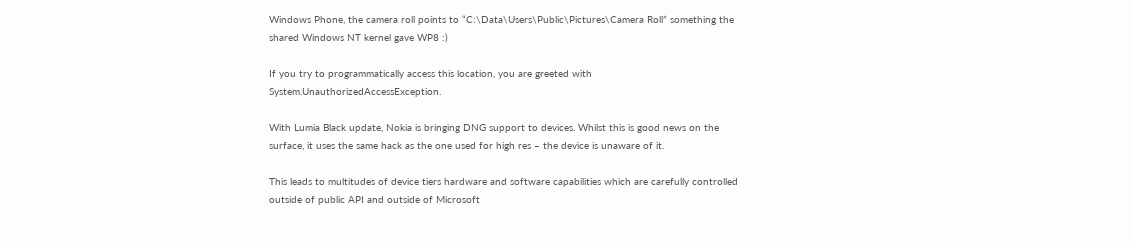Windows Phone, the camera roll points to “C:\Data\Users\Public\Pictures\Camera Roll” something the shared Windows NT kernel gave WP8 :)

If you try to programmatically access this location, you are greeted with System.UnauthorizedAccessException.

With Lumia Black update, Nokia is bringing DNG support to devices. Whilst this is good news on the surface, it uses the same hack as the one used for high res – the device is unaware of it.

This leads to multitudes of device tiers hardware and software capabilities which are carefully controlled outside of public API and outside of Microsoft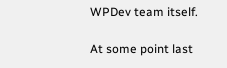WPDev team itself.

At some point last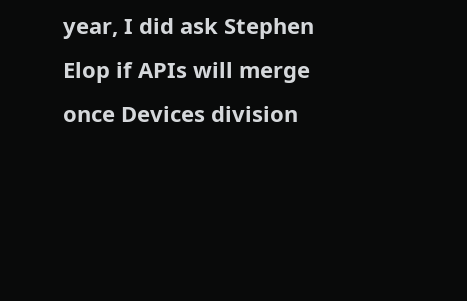year, I did ask Stephen Elop if APIs will merge once Devices division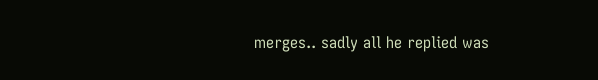merges.. sadly all he replied was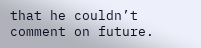that he couldn’t comment on future.